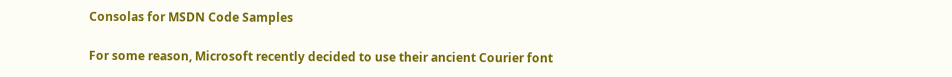Consolas for MSDN Code Samples

For some reason, Microsoft recently decided to use their ancient Courier font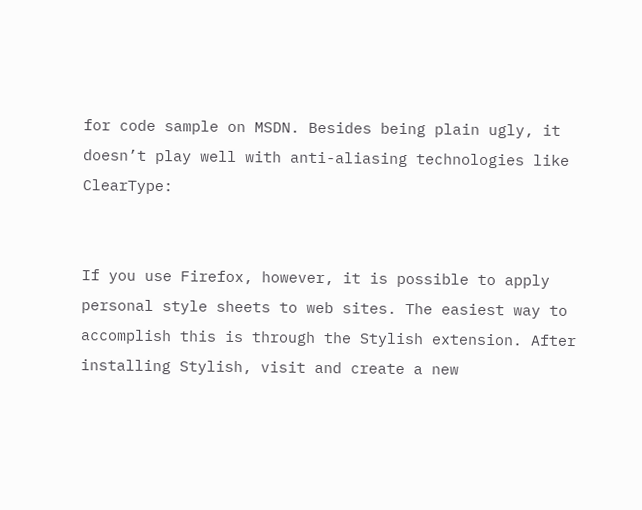for code sample on MSDN. Besides being plain ugly, it doesn’t play well with anti-aliasing technologies like ClearType:


If you use Firefox, however, it is possible to apply personal style sheets to web sites. The easiest way to accomplish this is through the Stylish extension. After installing Stylish, visit and create a new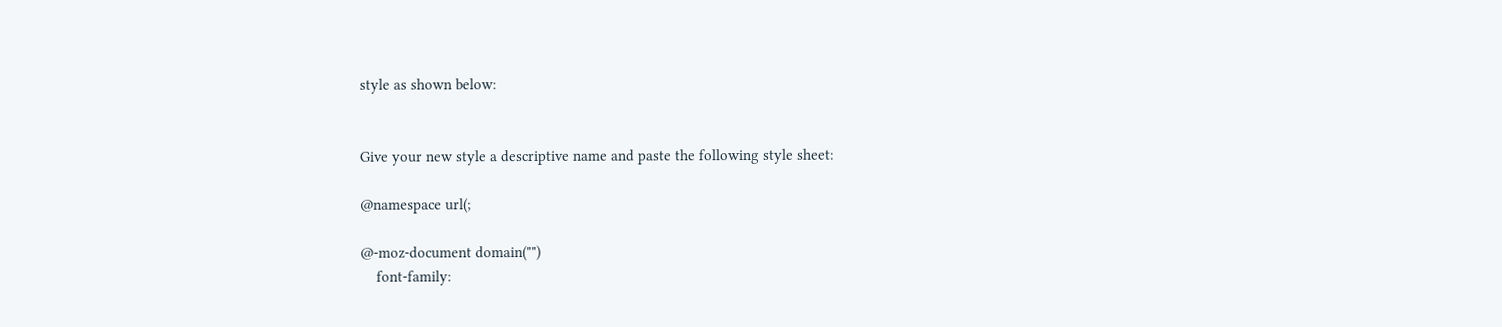style as shown below:


Give your new style a descriptive name and paste the following style sheet:

@namespace url(;

@-moz-document domain("")
    font-family: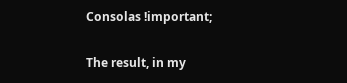Consolas !important;

The result, in my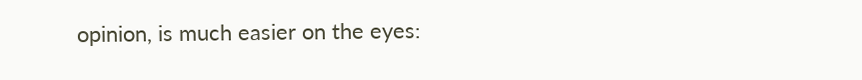opinion, is much easier on the eyes: